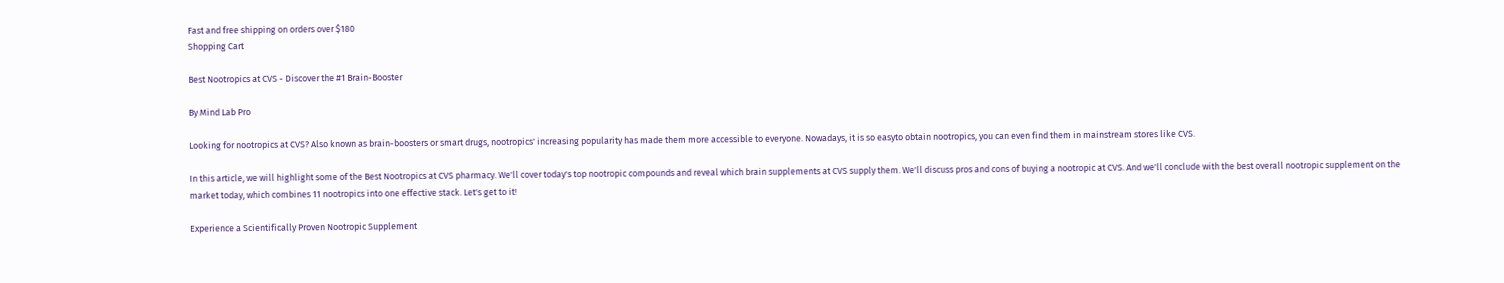Fast and free shipping on orders over $180
Shopping Cart

Best Nootropics at CVS - Discover the #1 Brain-Booster

By Mind Lab Pro

Looking for nootropics at CVS? Also known as brain-boosters or smart drugs, nootropics' increasing popularity has made them more accessible to everyone. Nowadays, it is so easyto obtain nootropics, you can even find them in mainstream stores like CVS.

In this article, we will highlight some of the Best Nootropics at CVS pharmacy. We'll cover today's top nootropic compounds and reveal which brain supplements at CVS supply them. We'll discuss pros and cons of buying a nootropic at CVS. And we'll conclude with the best overall nootropic supplement on the market today, which combines 11 nootropics into one effective stack. Let's get to it!

Experience a Scientifically Proven Nootropic Supplement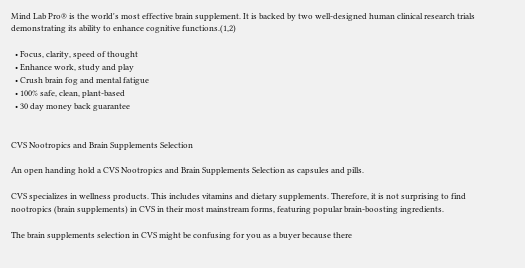Mind Lab Pro® is the world's most effective brain supplement. It is backed by two well-designed human clinical research trials demonstrating its ability to enhance cognitive functions.(1,2)

  • Focus, clarity, speed of thought
  • Enhance work, study and play
  • Crush brain fog and mental fatigue
  • 100% safe, clean, plant-based
  • 30 day money back guarantee


CVS Nootropics and Brain Supplements Selection

An open handing hold a CVS Nootropics and Brain Supplements Selection as capsules and pills.

CVS specializes in wellness products. This includes vitamins and dietary supplements. Therefore, it is not surprising to find nootropics (brain supplements) in CVS in their most mainstream forms, featuring popular brain-boosting ingredients.

The brain supplements selection in CVS might be confusing for you as a buyer because there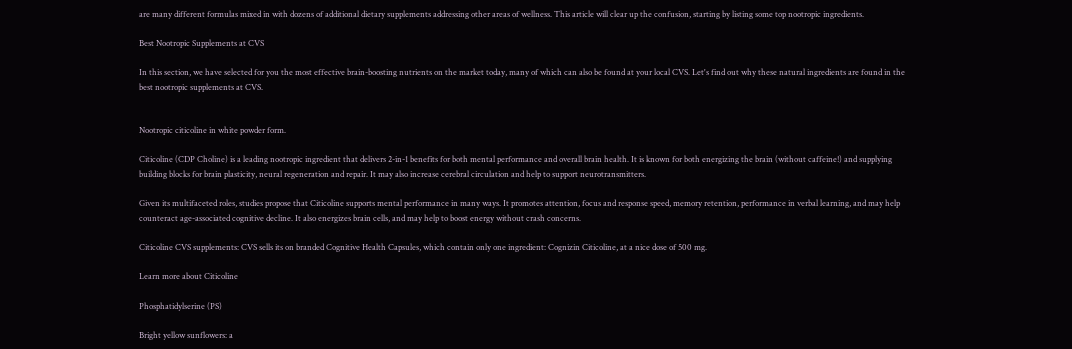are many different formulas mixed in with dozens of additional dietary supplements addressing other areas of wellness. This article will clear up the confusion, starting by listing some top nootropic ingredients.

Best Nootropic Supplements at CVS

In this section, we have selected for you the most effective brain-boosting nutrients on the market today, many of which can also be found at your local CVS. Let's find out why these natural ingredients are found in the best nootropic supplements at CVS.


Nootropic citicoline in white powder form.

Citicoline (CDP Choline) is a leading nootropic ingredient that delivers 2-in-1 benefits for both mental performance and overall brain health. It is known for both energizing the brain (without caffeine!) and supplying building blocks for brain plasticity, neural regeneration and repair. It may also increase cerebral circulation and help to support neurotransmitters.

Given its multifaceted roles, studies propose that Citicoline supports mental performance in many ways. It promotes attention, focus and response speed, memory retention, performance in verbal learning, and may help counteract age-associated cognitive decline. It also energizes brain cells, and may help to boost energy without crash concerns.

Citicoline CVS supplements: CVS sells its on branded Cognitive Health Capsules, which contain only one ingredient: Cognizin Citicoline, at a nice dose of 500 mg.

Learn more about Citicoline

Phosphatidylserine (PS)

Bright yellow sunflowers: a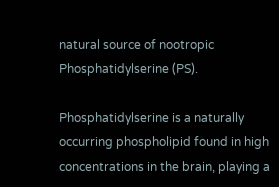natural source of nootropic Phosphatidylserine (PS).

Phosphatidylserine is a naturally occurring phospholipid found in high concentrations in the brain, playing a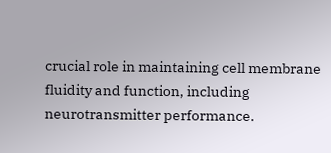crucial role in maintaining cell membrane fluidity and function, including neurotransmitter performance.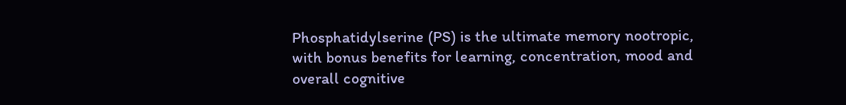Phosphatidylserine (PS) is the ultimate memory nootropic, with bonus benefits for learning, concentration, mood and overall cognitive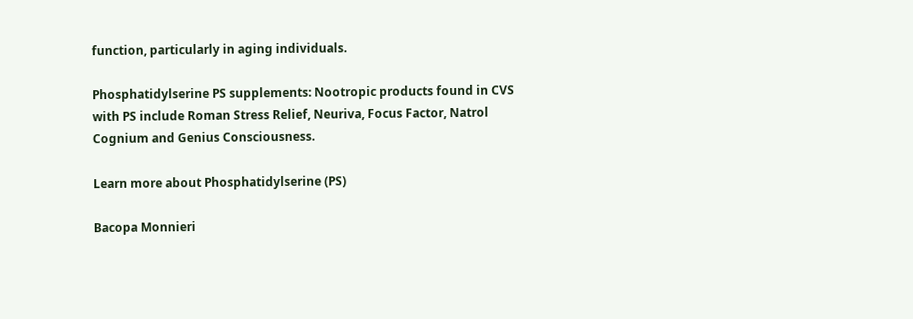function, particularly in aging individuals.

Phosphatidylserine PS supplements: Nootropic products found in CVS with PS include Roman Stress Relief, Neuriva, Focus Factor, Natrol Cognium and Genius Consciousness.

Learn more about Phosphatidylserine (PS)

Bacopa Monnieri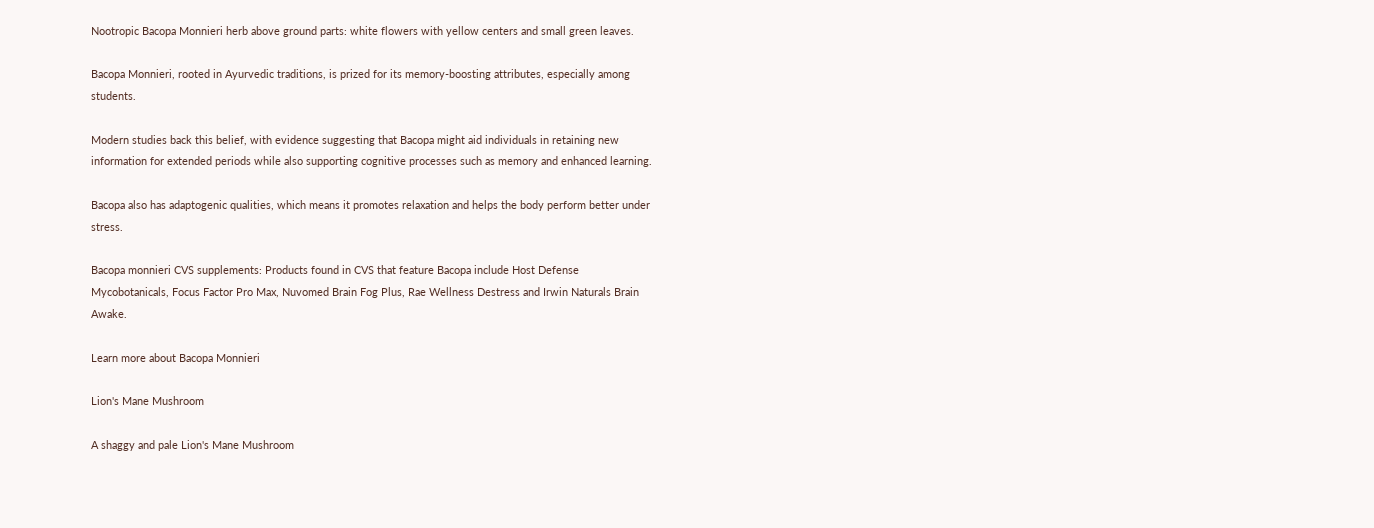Nootropic Bacopa Monnieri herb above ground parts: white flowers with yellow centers and small green leaves.

Bacopa Monnieri, rooted in Ayurvedic traditions, is prized for its memory-boosting attributes, especially among students.

Modern studies back this belief, with evidence suggesting that Bacopa might aid individuals in retaining new information for extended periods while also supporting cognitive processes such as memory and enhanced learning.

Bacopa also has adaptogenic qualities, which means it promotes relaxation and helps the body perform better under stress.

Bacopa monnieri CVS supplements: Products found in CVS that feature Bacopa include Host Defense Mycobotanicals, Focus Factor Pro Max, Nuvomed Brain Fog Plus, Rae Wellness Destress and Irwin Naturals Brain Awake.

Learn more about Bacopa Monnieri

Lion's Mane Mushroom

A shaggy and pale Lion's Mane Mushroom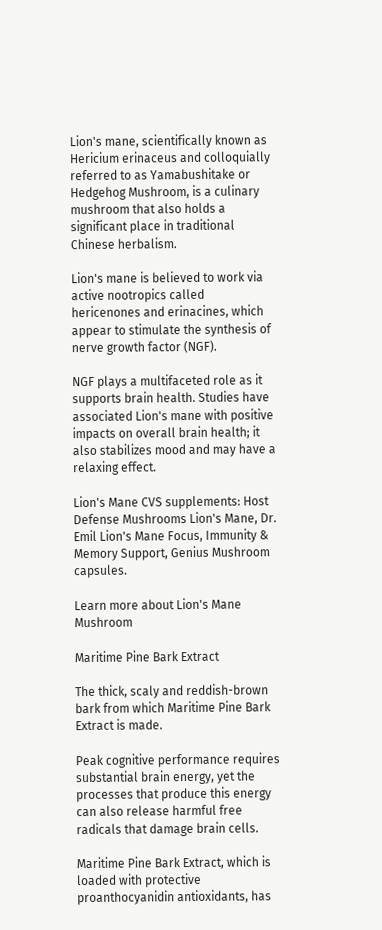Lion's mane, scientifically known as Hericium erinaceus and colloquially referred to as Yamabushitake or Hedgehog Mushroom, is a culinary mushroom that also holds a significant place in traditional Chinese herbalism.

Lion's mane is believed to work via active nootropics called hericenones and erinacines, which appear to stimulate the synthesis of nerve growth factor (NGF).

NGF plays a multifaceted role as it supports brain health. Studies have associated Lion's mane with positive impacts on overall brain health; it also stabilizes mood and may have a relaxing effect.

Lion's Mane CVS supplements: Host Defense Mushrooms Lion's Mane, Dr. Emil Lion's Mane Focus, Immunity & Memory Support, Genius Mushroom capsules.

Learn more about Lion's Mane Mushroom

Maritime Pine Bark Extract

The thick, scaly and reddish-brown bark from which Maritime Pine Bark Extract is made.

Peak cognitive performance requires substantial brain energy, yet the processes that produce this energy can also release harmful free radicals that damage brain cells.

Maritime Pine Bark Extract, which is loaded with protective proanthocyanidin antioxidants, has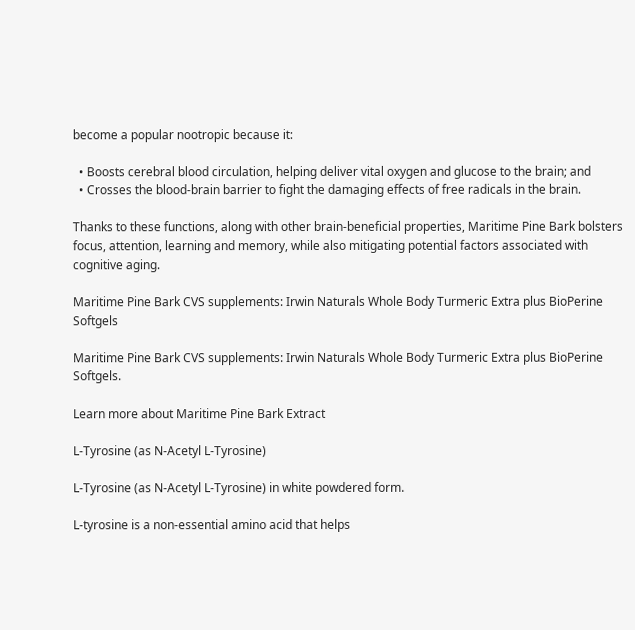become a popular nootropic because it:

  • Boosts cerebral blood circulation, helping deliver vital oxygen and glucose to the brain; and
  • Crosses the blood-brain barrier to fight the damaging effects of free radicals in the brain.

Thanks to these functions, along with other brain-beneficial properties, Maritime Pine Bark bolsters focus, attention, learning and memory, while also mitigating potential factors associated with cognitive aging.

Maritime Pine Bark CVS supplements: Irwin Naturals Whole Body Turmeric Extra plus BioPerine Softgels

Maritime Pine Bark CVS supplements: Irwin Naturals Whole Body Turmeric Extra plus BioPerine Softgels.

Learn more about Maritime Pine Bark Extract

L-Tyrosine (as N-Acetyl L-Tyrosine)

L-Tyrosine (as N-Acetyl L-Tyrosine) in white powdered form.

L-tyrosine is a non-essential amino acid that helps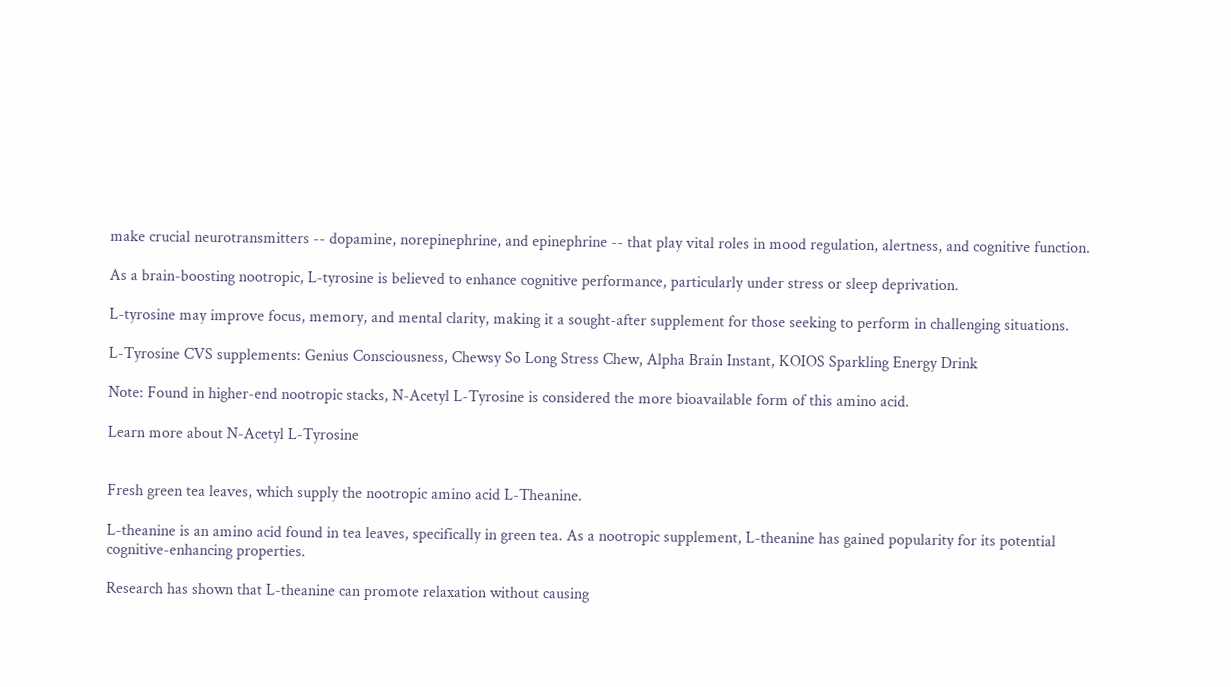make crucial neurotransmitters -- dopamine, norepinephrine, and epinephrine -- that play vital roles in mood regulation, alertness, and cognitive function.

As a brain-boosting nootropic, L-tyrosine is believed to enhance cognitive performance, particularly under stress or sleep deprivation.

L-tyrosine may improve focus, memory, and mental clarity, making it a sought-after supplement for those seeking to perform in challenging situations.

L-Tyrosine CVS supplements: Genius Consciousness, Chewsy So Long Stress Chew, Alpha Brain Instant, KOIOS Sparkling Energy Drink

Note: Found in higher-end nootropic stacks, N-Acetyl L-Tyrosine is considered the more bioavailable form of this amino acid.

Learn more about N-Acetyl L-Tyrosine


Fresh green tea leaves, which supply the nootropic amino acid L-Theanine.

L-theanine is an amino acid found in tea leaves, specifically in green tea. As a nootropic supplement, L-theanine has gained popularity for its potential cognitive-enhancing properties.

Research has shown that L-theanine can promote relaxation without causing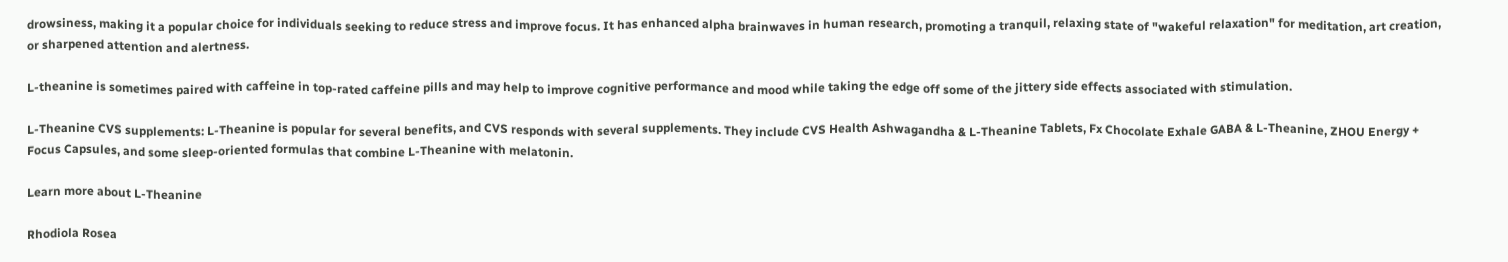drowsiness, making it a popular choice for individuals seeking to reduce stress and improve focus. It has enhanced alpha brainwaves in human research, promoting a tranquil, relaxing state of "wakeful relaxation" for meditation, art creation, or sharpened attention and alertness.

L-theanine is sometimes paired with caffeine in top-rated caffeine pills and may help to improve cognitive performance and mood while taking the edge off some of the jittery side effects associated with stimulation.

L-Theanine CVS supplements: L-Theanine is popular for several benefits, and CVS responds with several supplements. They include CVS Health Ashwagandha & L-Theanine Tablets, Fx Chocolate Exhale GABA & L-Theanine, ZHOU Energy + Focus Capsules, and some sleep-oriented formulas that combine L-Theanine with melatonin.

Learn more about L-Theanine

Rhodiola Rosea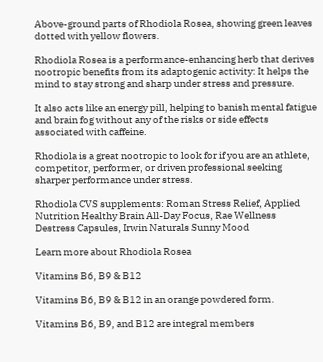Above-ground parts of Rhodiola Rosea, showing green leaves dotted with yellow flowers.

Rhodiola Rosea is a performance-enhancing herb that derives nootropic benefits from its adaptogenic activity: It helps the mind to stay strong and sharp under stress and pressure.

It also acts like an energy pill, helping to banish mental fatigue and brain fog without any of the risks or side effects associated with caffeine.

Rhodiola is a great nootropic to look for if you are an athlete, competitor, performer, or driven professional seeking sharper performance under stress.

Rhodiola CVS supplements: Roman Stress Relief, Applied Nutrition Healthy Brain All-Day Focus, Rae Wellness Destress Capsules, Irwin Naturals Sunny Mood

Learn more about Rhodiola Rosea

Vitamins B6, B9 & B12

Vitamins B6, B9 & B12 in an orange powdered form.

Vitamins B6, B9, and B12 are integral members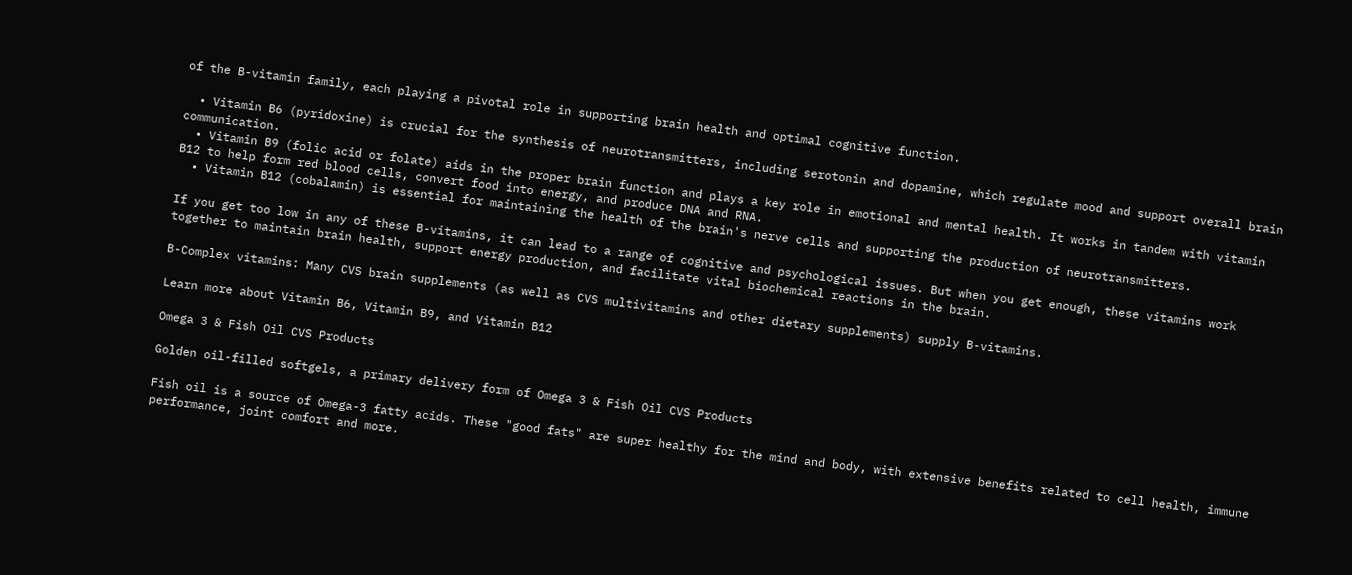of the B-vitamin family, each playing a pivotal role in supporting brain health and optimal cognitive function.

  • Vitamin B6 (pyridoxine) is crucial for the synthesis of neurotransmitters, including serotonin and dopamine, which regulate mood and support overall brain communication.
  • Vitamin B9 (folic acid or folate) aids in the proper brain function and plays a key role in emotional and mental health. It works in tandem with vitamin B12 to help form red blood cells, convert food into energy, and produce DNA and RNA.
  • Vitamin B12 (cobalamin) is essential for maintaining the health of the brain's nerve cells and supporting the production of neurotransmitters.

If you get too low in any of these B-vitamins, it can lead to a range of cognitive and psychological issues. But when you get enough, these vitamins work together to maintain brain health, support energy production, and facilitate vital biochemical reactions in the brain.

B-Complex vitamins: Many CVS brain supplements (as well as CVS multivitamins and other dietary supplements) supply B-vitamins.

Learn more about Vitamin B6, Vitamin B9, and Vitamin B12

Omega 3 & Fish Oil CVS Products

Golden oil-filled softgels, a primary delivery form of Omega 3 & Fish Oil CVS Products

Fish oil is a source of Omega-3 fatty acids. These "good fats" are super healthy for the mind and body, with extensive benefits related to cell health, immune performance, joint comfort and more.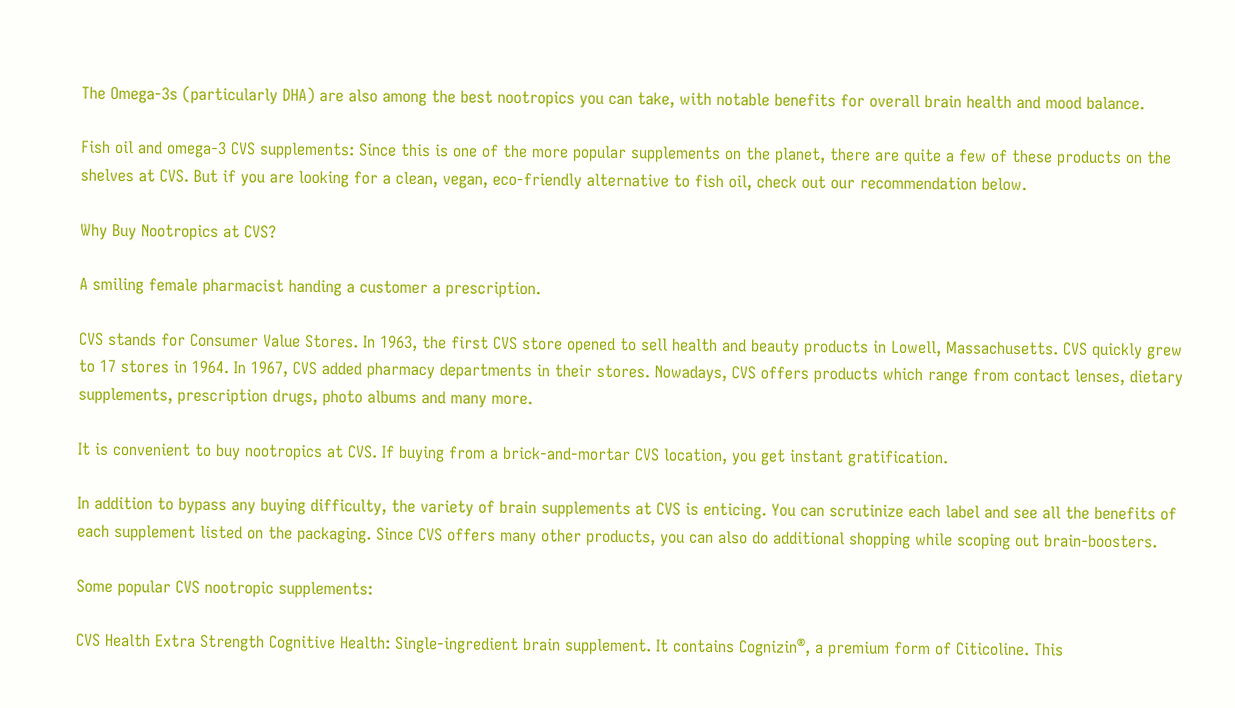The Omega-3s (particularly DHA) are also among the best nootropics you can take, with notable benefits for overall brain health and mood balance.

Fish oil and omega-3 CVS supplements: Since this is one of the more popular supplements on the planet, there are quite a few of these products on the shelves at CVS. But if you are looking for a clean, vegan, eco-friendly alternative to fish oil, check out our recommendation below.

Why Buy Nootropics at CVS?

A smiling female pharmacist handing a customer a prescription.

CVS stands for Consumer Value Stores. In 1963, the first CVS store opened to sell health and beauty products in Lowell, Massachusetts. CVS quickly grew to 17 stores in 1964. In 1967, CVS added pharmacy departments in their stores. Nowadays, CVS offers products which range from contact lenses, dietary supplements, prescription drugs, photo albums and many more.

It is convenient to buy nootropics at CVS. If buying from a brick-and-mortar CVS location, you get instant gratification.

In addition to bypass any buying difficulty, the variety of brain supplements at CVS is enticing. You can scrutinize each label and see all the benefits of each supplement listed on the packaging. Since CVS offers many other products, you can also do additional shopping while scoping out brain-boosters.

Some popular CVS nootropic supplements:

CVS Health Extra Strength Cognitive Health: Single-ingredient brain supplement. It contains Cognizin®, a premium form of Citicoline. This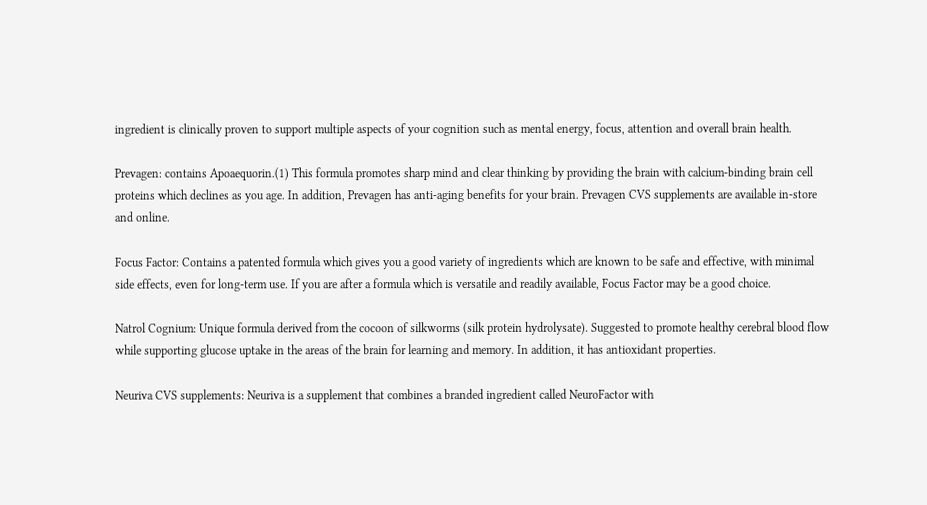ingredient is clinically proven to support multiple aspects of your cognition such as mental energy, focus, attention and overall brain health.

Prevagen: contains Apoaequorin.(1) This formula promotes sharp mind and clear thinking by providing the brain with calcium-binding brain cell proteins which declines as you age. In addition, Prevagen has anti-aging benefits for your brain. Prevagen CVS supplements are available in-store and online.

Focus Factor: Contains a patented formula which gives you a good variety of ingredients which are known to be safe and effective, with minimal side effects, even for long-term use. If you are after a formula which is versatile and readily available, Focus Factor may be a good choice.

Natrol Cognium: Unique formula derived from the cocoon of silkworms (silk protein hydrolysate). Suggested to promote healthy cerebral blood flow while supporting glucose uptake in the areas of the brain for learning and memory. In addition, it has antioxidant properties.

Neuriva CVS supplements: Neuriva is a supplement that combines a branded ingredient called NeuroFactor with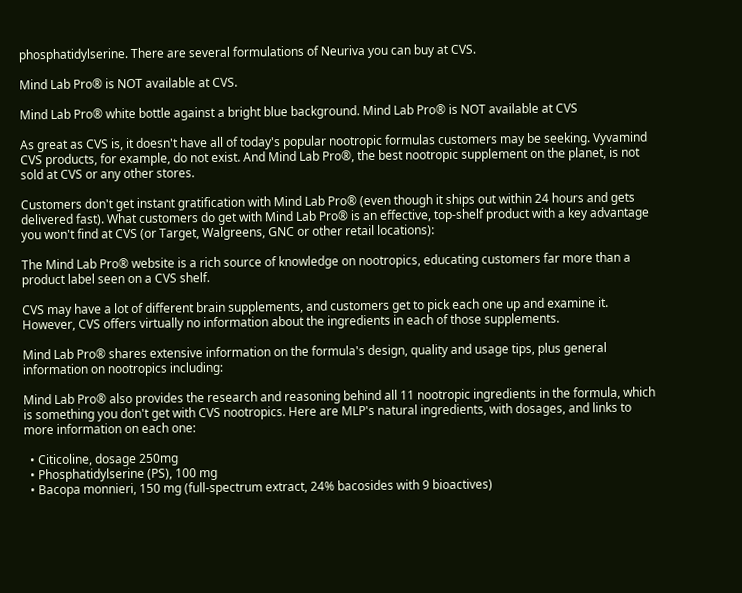phosphatidylserine. There are several formulations of Neuriva you can buy at CVS.

Mind Lab Pro® is NOT available at CVS.

Mind Lab Pro® white bottle against a bright blue background. Mind Lab Pro® is NOT available at CVS

As great as CVS is, it doesn't have all of today's popular nootropic formulas customers may be seeking. Vyvamind CVS products, for example, do not exist. And Mind Lab Pro®, the best nootropic supplement on the planet, is not sold at CVS or any other stores.

Customers don't get instant gratification with Mind Lab Pro® (even though it ships out within 24 hours and gets delivered fast). What customers do get with Mind Lab Pro® is an effective, top-shelf product with a key advantage you won't find at CVS (or Target, Walgreens, GNC or other retail locations):

The Mind Lab Pro® website is a rich source of knowledge on nootropics, educating customers far more than a product label seen on a CVS shelf.

CVS may have a lot of different brain supplements, and customers get to pick each one up and examine it. However, CVS offers virtually no information about the ingredients in each of those supplements.

Mind Lab Pro® shares extensive information on the formula's design, quality and usage tips, plus general information on nootropics including:

Mind Lab Pro® also provides the research and reasoning behind all 11 nootropic ingredients in the formula, which is something you don't get with CVS nootropics. Here are MLP's natural ingredients, with dosages, and links to more information on each one:

  • Citicoline, dosage 250mg
  • Phosphatidylserine (PS), 100 mg
  • Bacopa monnieri, 150 mg (full-spectrum extract, 24% bacosides with 9 bioactives)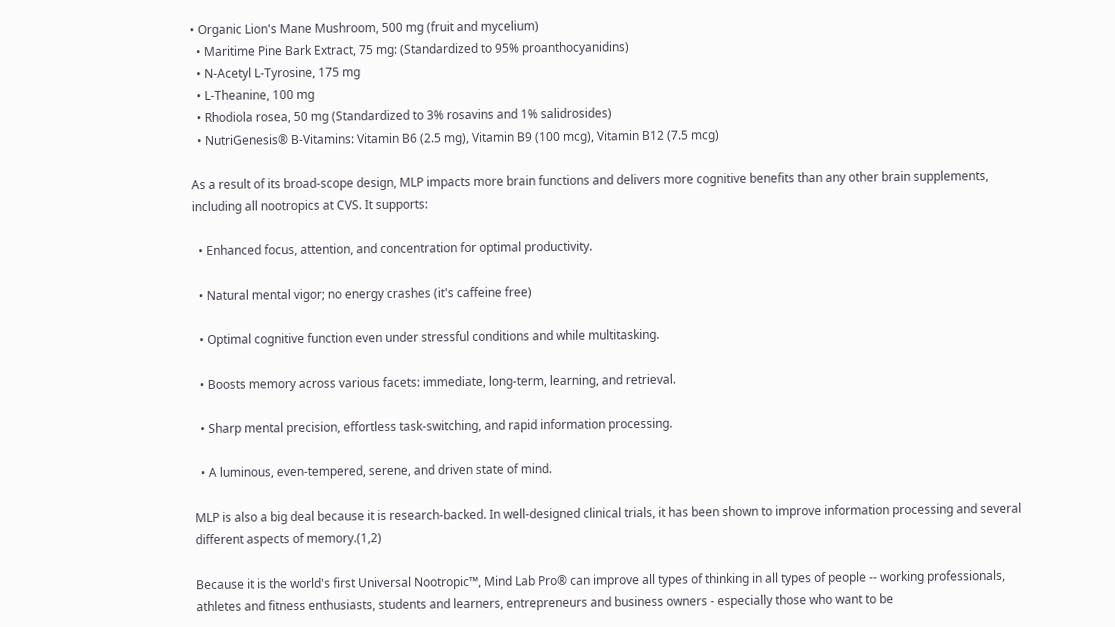• Organic Lion's Mane Mushroom, 500 mg (fruit and mycelium)
  • Maritime Pine Bark Extract, 75 mg: (Standardized to 95% proanthocyanidins)
  • N-Acetyl L-Tyrosine, 175 mg
  • L-Theanine, 100 mg
  • Rhodiola rosea, 50 mg (Standardized to 3% rosavins and 1% salidrosides)
  • NutriGenesis® B-Vitamins: Vitamin B6 (2.5 mg), Vitamin B9 (100 mcg), Vitamin B12 (7.5 mcg)

As a result of its broad-scope design, MLP impacts more brain functions and delivers more cognitive benefits than any other brain supplements, including all nootropics at CVS. It supports:

  • Enhanced focus, attention, and concentration for optimal productivity.

  • Natural mental vigor; no energy crashes (it's caffeine free)

  • Optimal cognitive function even under stressful conditions and while multitasking.

  • Boosts memory across various facets: immediate, long-term, learning, and retrieval.

  • Sharp mental precision, effortless task-switching, and rapid information processing.

  • A luminous, even-tempered, serene, and driven state of mind.

MLP is also a big deal because it is research-backed. In well-designed clinical trials, it has been shown to improve information processing and several different aspects of memory.(1,2)

Because it is the world's first Universal Nootropic™, Mind Lab Pro® can improve all types of thinking in all types of people -- working professionals, athletes and fitness enthusiasts, students and learners, entrepreneurs and business owners - especially those who want to be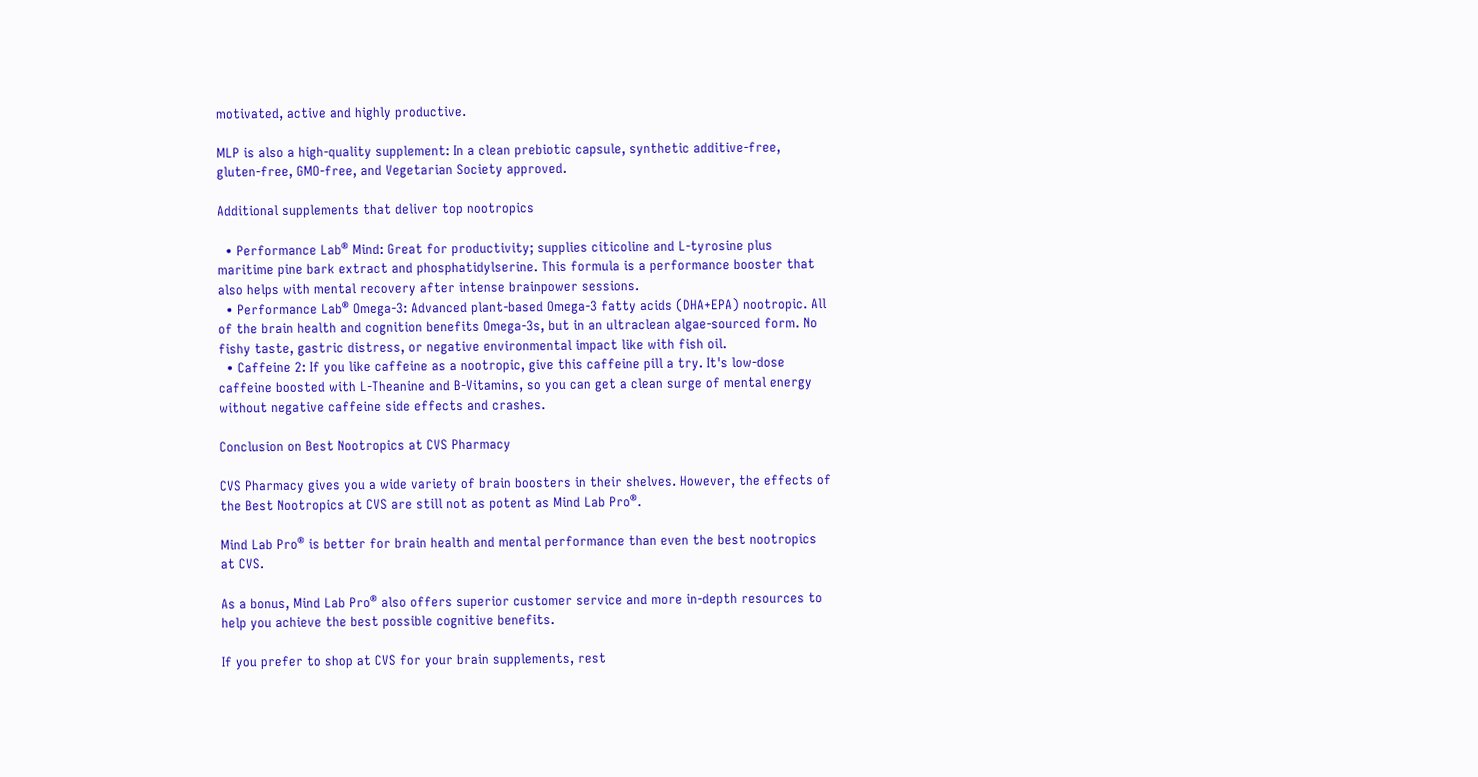motivated, active and highly productive.

MLP is also a high-quality supplement: In a clean prebiotic capsule, synthetic additive-free, gluten-free, GMO-free, and Vegetarian Society approved.

Additional supplements that deliver top nootropics

  • Performance Lab® Mind: Great for productivity; supplies citicoline and L-tyrosine plus maritime pine bark extract and phosphatidylserine. This formula is a performance booster that also helps with mental recovery after intense brainpower sessions.
  • Performance Lab® Omega-3: Advanced plant-based Omega-3 fatty acids (DHA+EPA) nootropic. All of the brain health and cognition benefits Omega-3s, but in an ultraclean algae-sourced form. No fishy taste, gastric distress, or negative environmental impact like with fish oil.
  • Caffeine 2: If you like caffeine as a nootropic, give this caffeine pill a try. It's low-dose caffeine boosted with L-Theanine and B-Vitamins, so you can get a clean surge of mental energy without negative caffeine side effects and crashes.

Conclusion on Best Nootropics at CVS Pharmacy

CVS Pharmacy gives you a wide variety of brain boosters in their shelves. However, the effects of the Best Nootropics at CVS are still not as potent as Mind Lab Pro®.

Mind Lab Pro® is better for brain health and mental performance than even the best nootropics at CVS.

As a bonus, Mind Lab Pro® also offers superior customer service and more in-depth resources to help you achieve the best possible cognitive benefits.

If you prefer to shop at CVS for your brain supplements, rest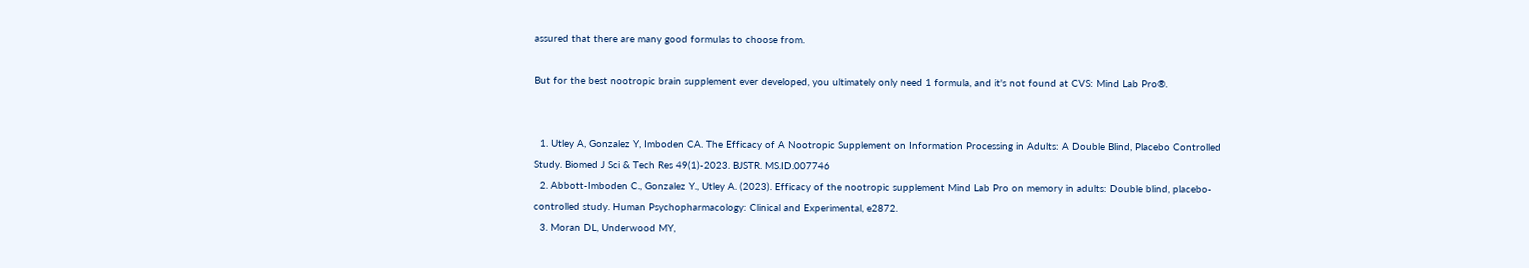assured that there are many good formulas to choose from.

But for the best nootropic brain supplement ever developed, you ultimately only need 1 formula, and it's not found at CVS: Mind Lab Pro®.


  1. Utley A, Gonzalez Y, Imboden CA. The Efficacy of A Nootropic Supplement on Information Processing in Adults: A Double Blind, Placebo Controlled Study. Biomed J Sci & Tech Res 49(1)-2023. BJSTR. MS.ID.007746
  2. Abbott-Imboden C., Gonzalez Y., Utley A. (2023). Efficacy of the nootropic supplement Mind Lab Pro on memory in adults: Double blind, placebo-controlled study. Human Psychopharmacology: Clinical and Experimental, e2872.
  3. Moran DL, Underwood MY,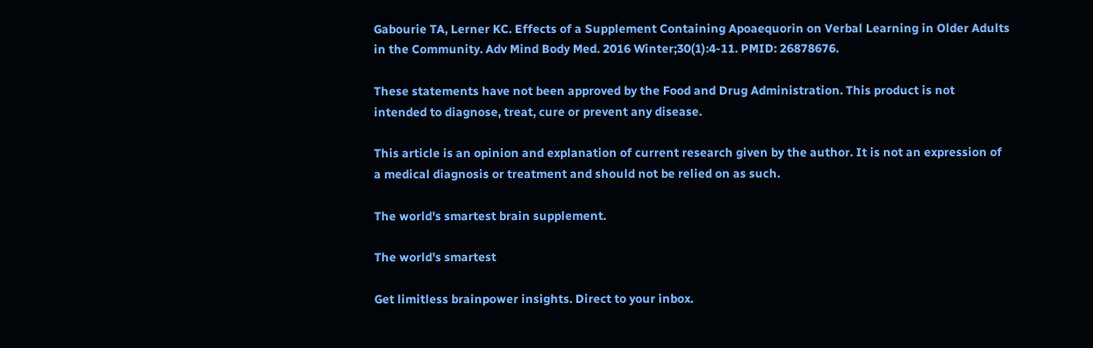Gabourie TA, Lerner KC. Effects of a Supplement Containing Apoaequorin on Verbal Learning in Older Adults in the Community. Adv Mind Body Med. 2016 Winter;30(1):4-11. PMID: 26878676.

These statements have not been approved by the Food and Drug Administration. This product is not intended to diagnose, treat, cure or prevent any disease.

This article is an opinion and explanation of current research given by the author. It is not an expression of a medical diagnosis or treatment and should not be relied on as such.

The world's smartest brain supplement.

The world's smartest

Get limitless brainpower insights. Direct to your inbox.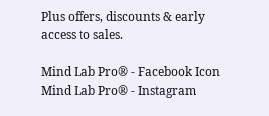Plus offers, discounts & early
access to sales.

Mind Lab Pro® - Facebook Icon Mind Lab Pro® - Instagram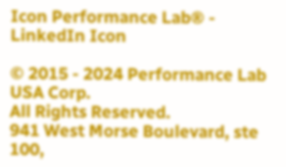Icon Performance Lab® - LinkedIn Icon

© 2015 - 2024 Performance Lab USA Corp.
All Rights Reserved.
941 West Morse Boulevard, ste 100,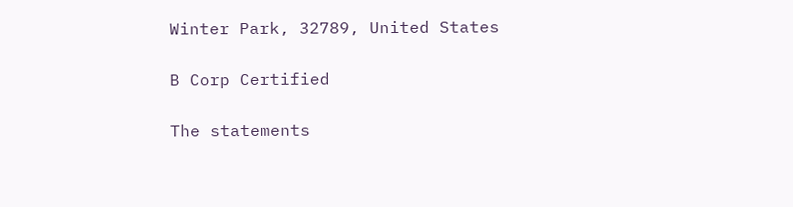Winter Park, 32789, United States

B Corp Certified

The statements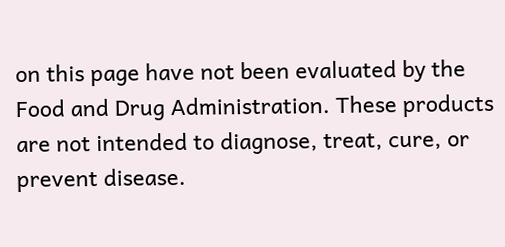on this page have not been evaluated by the Food and Drug Administration. These products are not intended to diagnose, treat, cure, or prevent disease.